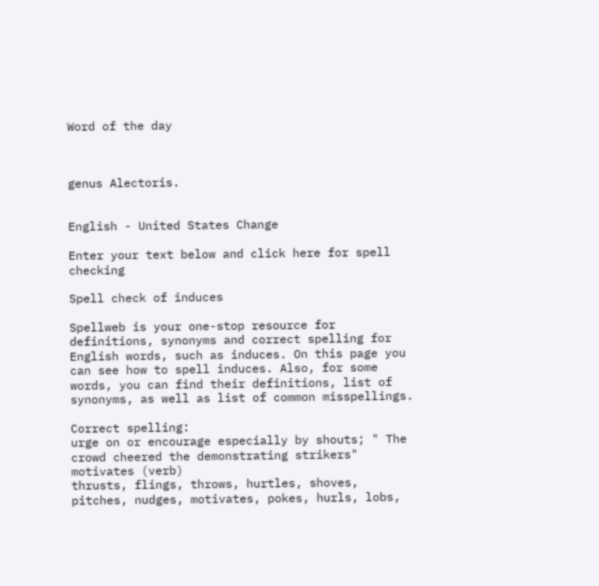Word of the day



genus Alectoris.


English - United States Change

Enter your text below and click here for spell checking

Spell check of induces

Spellweb is your one-stop resource for definitions, synonyms and correct spelling for English words, such as induces. On this page you can see how to spell induces. Also, for some words, you can find their definitions, list of synonyms, as well as list of common misspellings.

Correct spelling:
urge on or encourage especially by shouts; " The crowd cheered the demonstrating strikers"
motivates (verb)
thrusts, flings, throws, hurtles, shoves, pitches, nudges, motivates, pokes, hurls, lobs,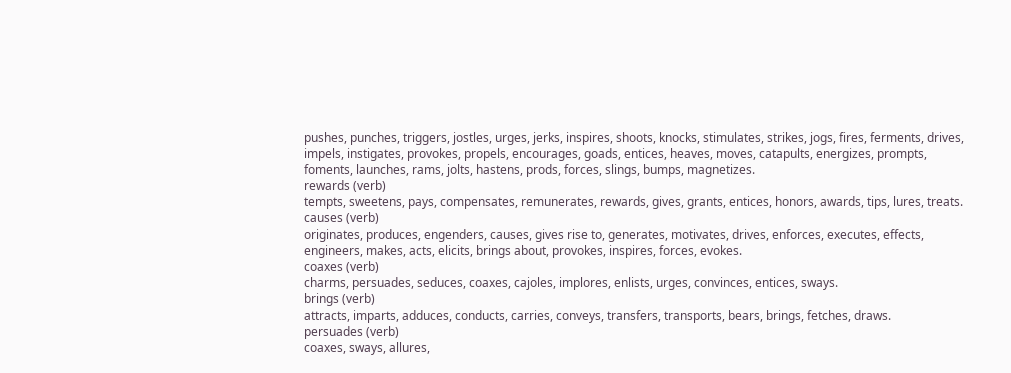pushes, punches, triggers, jostles, urges, jerks, inspires, shoots, knocks, stimulates, strikes, jogs, fires, ferments, drives, impels, instigates, provokes, propels, encourages, goads, entices, heaves, moves, catapults, energizes, prompts, foments, launches, rams, jolts, hastens, prods, forces, slings, bumps, magnetizes.
rewards (verb)
tempts, sweetens, pays, compensates, remunerates, rewards, gives, grants, entices, honors, awards, tips, lures, treats.
causes (verb)
originates, produces, engenders, causes, gives rise to, generates, motivates, drives, enforces, executes, effects, engineers, makes, acts, elicits, brings about, provokes, inspires, forces, evokes.
coaxes (verb)
charms, persuades, seduces, coaxes, cajoles, implores, enlists, urges, convinces, entices, sways.
brings (verb)
attracts, imparts, adduces, conducts, carries, conveys, transfers, transports, bears, brings, fetches, draws.
persuades (verb)
coaxes, sways, allures,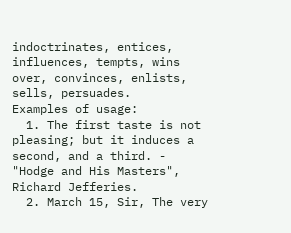indoctrinates, entices, influences, tempts, wins over, convinces, enlists, sells, persuades.
Examples of usage:
  1. The first taste is not pleasing; but it induces a second, and a third. - "Hodge and His Masters", Richard Jefferies.
  2. March 15, Sir, The very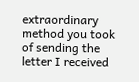extraordinary method you took of sending the letter I received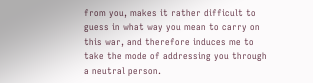from you, makes it rather difficult to guess in what way you mean to carry on this war, and therefore induces me to take the mode of addressing you through a neutral person.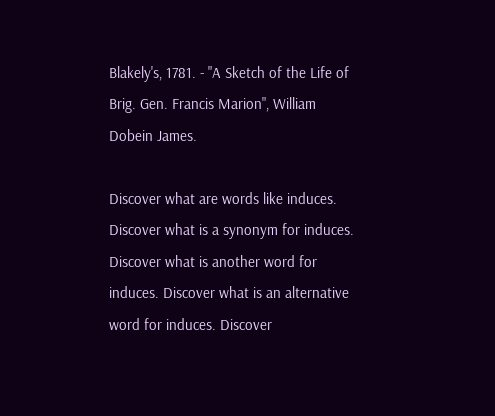Blakely's, 1781. - "A Sketch of the Life of Brig. Gen. Francis Marion", William Dobein James.

Discover what are words like induces. Discover what is a synonym for induces. Discover what is another word for induces. Discover what is an alternative word for induces. Discover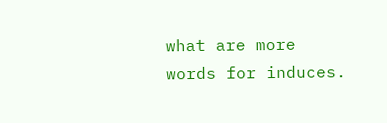what are more words for induces.